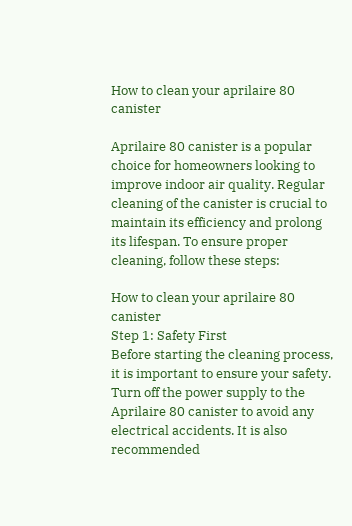How to clean your aprilaire 80 canister

Aprilaire 80 canister is a popular choice for homeowners looking to improve indoor air quality. Regular cleaning of the canister is crucial to maintain its efficiency and prolong its lifespan. To ensure proper cleaning, follow these steps:

How to clean your aprilaire 80 canister
Step 1: Safety First
Before starting the cleaning process, it is important to ensure your safety. Turn off the power supply to the Aprilaire 80 canister to avoid any electrical accidents. It is also recommended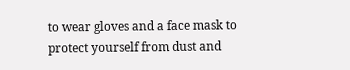to wear gloves and a face mask to protect yourself from dust and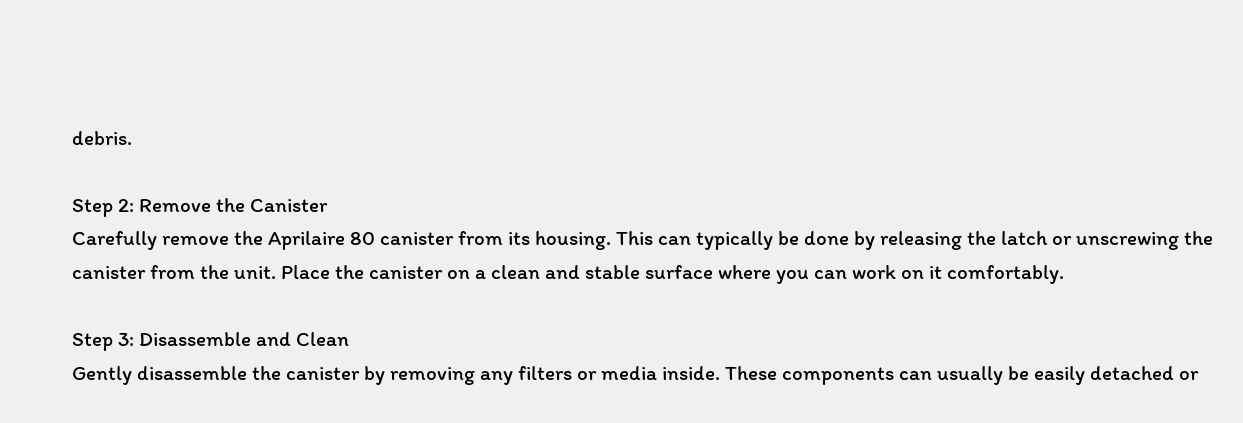debris.

Step 2: Remove the Canister
Carefully remove the Aprilaire 80 canister from its housing. This can typically be done by releasing the latch or unscrewing the canister from the unit. Place the canister on a clean and stable surface where you can work on it comfortably.

Step 3: Disassemble and Clean
Gently disassemble the canister by removing any filters or media inside. These components can usually be easily detached or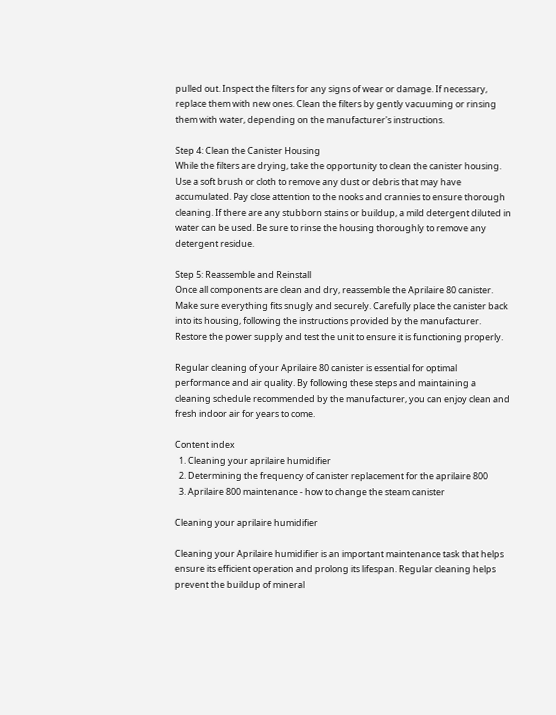pulled out. Inspect the filters for any signs of wear or damage. If necessary, replace them with new ones. Clean the filters by gently vacuuming or rinsing them with water, depending on the manufacturer's instructions.

Step 4: Clean the Canister Housing
While the filters are drying, take the opportunity to clean the canister housing. Use a soft brush or cloth to remove any dust or debris that may have accumulated. Pay close attention to the nooks and crannies to ensure thorough cleaning. If there are any stubborn stains or buildup, a mild detergent diluted in water can be used. Be sure to rinse the housing thoroughly to remove any detergent residue.

Step 5: Reassemble and Reinstall
Once all components are clean and dry, reassemble the Aprilaire 80 canister. Make sure everything fits snugly and securely. Carefully place the canister back into its housing, following the instructions provided by the manufacturer. Restore the power supply and test the unit to ensure it is functioning properly.

Regular cleaning of your Aprilaire 80 canister is essential for optimal performance and air quality. By following these steps and maintaining a cleaning schedule recommended by the manufacturer, you can enjoy clean and fresh indoor air for years to come.

Content index
  1. Cleaning your aprilaire humidifier
  2. Determining the frequency of canister replacement for the aprilaire 800
  3. Aprilaire 800 maintenance - how to change the steam canister

Cleaning your aprilaire humidifier

Cleaning your Aprilaire humidifier is an important maintenance task that helps ensure its efficient operation and prolong its lifespan. Regular cleaning helps prevent the buildup of mineral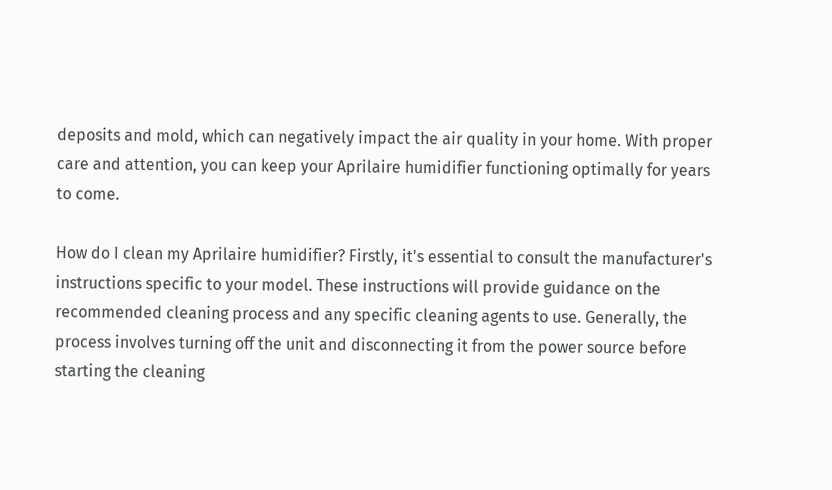deposits and mold, which can negatively impact the air quality in your home. With proper care and attention, you can keep your Aprilaire humidifier functioning optimally for years to come.

How do I clean my Aprilaire humidifier? Firstly, it's essential to consult the manufacturer's instructions specific to your model. These instructions will provide guidance on the recommended cleaning process and any specific cleaning agents to use. Generally, the process involves turning off the unit and disconnecting it from the power source before starting the cleaning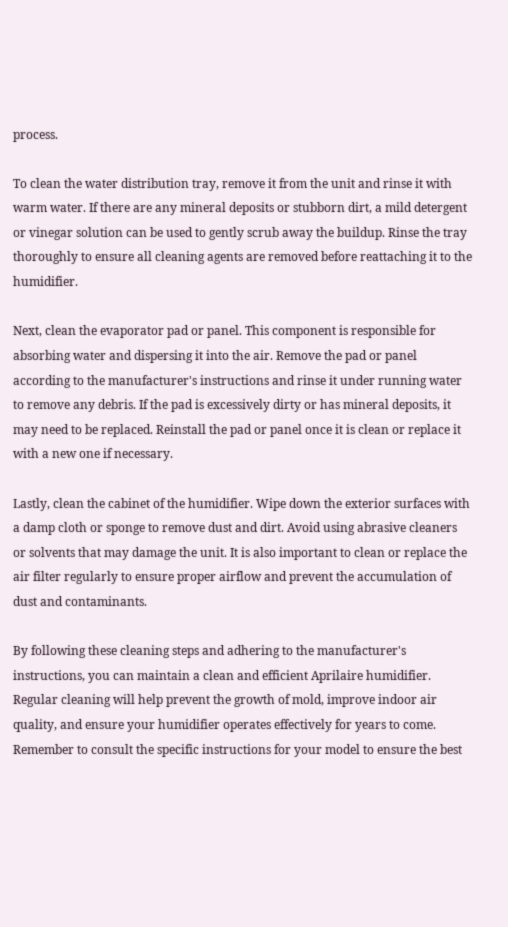process.

To clean the water distribution tray, remove it from the unit and rinse it with warm water. If there are any mineral deposits or stubborn dirt, a mild detergent or vinegar solution can be used to gently scrub away the buildup. Rinse the tray thoroughly to ensure all cleaning agents are removed before reattaching it to the humidifier.

Next, clean the evaporator pad or panel. This component is responsible for absorbing water and dispersing it into the air. Remove the pad or panel according to the manufacturer's instructions and rinse it under running water to remove any debris. If the pad is excessively dirty or has mineral deposits, it may need to be replaced. Reinstall the pad or panel once it is clean or replace it with a new one if necessary.

Lastly, clean the cabinet of the humidifier. Wipe down the exterior surfaces with a damp cloth or sponge to remove dust and dirt. Avoid using abrasive cleaners or solvents that may damage the unit. It is also important to clean or replace the air filter regularly to ensure proper airflow and prevent the accumulation of dust and contaminants.

By following these cleaning steps and adhering to the manufacturer's instructions, you can maintain a clean and efficient Aprilaire humidifier. Regular cleaning will help prevent the growth of mold, improve indoor air quality, and ensure your humidifier operates effectively for years to come. Remember to consult the specific instructions for your model to ensure the best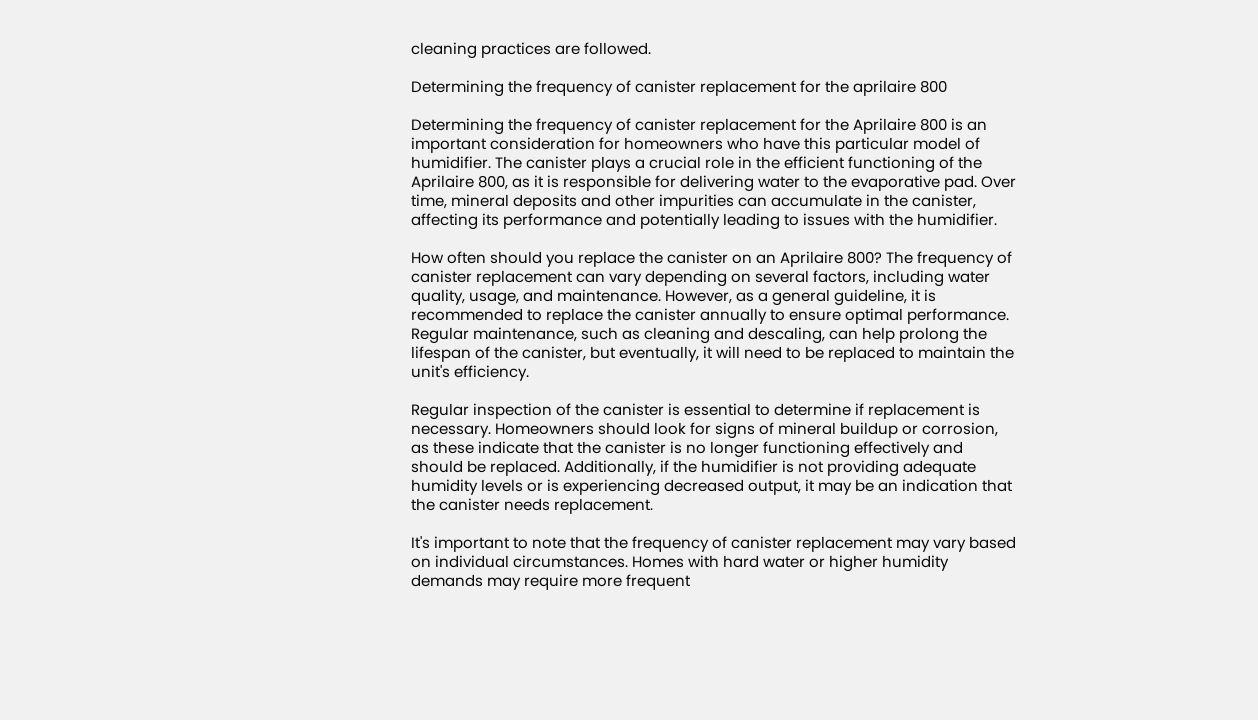cleaning practices are followed.

Determining the frequency of canister replacement for the aprilaire 800

Determining the frequency of canister replacement for the Aprilaire 800 is an important consideration for homeowners who have this particular model of humidifier. The canister plays a crucial role in the efficient functioning of the Aprilaire 800, as it is responsible for delivering water to the evaporative pad. Over time, mineral deposits and other impurities can accumulate in the canister, affecting its performance and potentially leading to issues with the humidifier.

How often should you replace the canister on an Aprilaire 800? The frequency of canister replacement can vary depending on several factors, including water quality, usage, and maintenance. However, as a general guideline, it is recommended to replace the canister annually to ensure optimal performance. Regular maintenance, such as cleaning and descaling, can help prolong the lifespan of the canister, but eventually, it will need to be replaced to maintain the unit's efficiency.

Regular inspection of the canister is essential to determine if replacement is necessary. Homeowners should look for signs of mineral buildup or corrosion, as these indicate that the canister is no longer functioning effectively and should be replaced. Additionally, if the humidifier is not providing adequate humidity levels or is experiencing decreased output, it may be an indication that the canister needs replacement.

It's important to note that the frequency of canister replacement may vary based on individual circumstances. Homes with hard water or higher humidity demands may require more frequent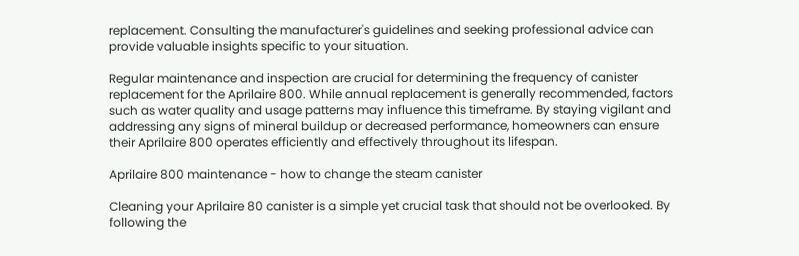replacement. Consulting the manufacturer's guidelines and seeking professional advice can provide valuable insights specific to your situation.

Regular maintenance and inspection are crucial for determining the frequency of canister replacement for the Aprilaire 800. While annual replacement is generally recommended, factors such as water quality and usage patterns may influence this timeframe. By staying vigilant and addressing any signs of mineral buildup or decreased performance, homeowners can ensure their Aprilaire 800 operates efficiently and effectively throughout its lifespan.

Aprilaire 800 maintenance - how to change the steam canister

Cleaning your Aprilaire 80 canister is a simple yet crucial task that should not be overlooked. By following the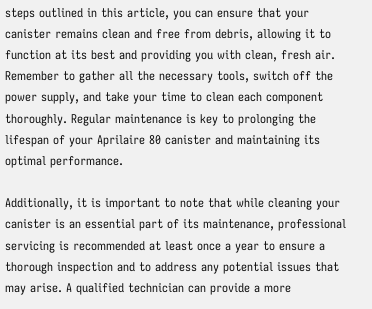steps outlined in this article, you can ensure that your canister remains clean and free from debris, allowing it to function at its best and providing you with clean, fresh air. Remember to gather all the necessary tools, switch off the power supply, and take your time to clean each component thoroughly. Regular maintenance is key to prolonging the lifespan of your Aprilaire 80 canister and maintaining its optimal performance.

Additionally, it is important to note that while cleaning your canister is an essential part of its maintenance, professional servicing is recommended at least once a year to ensure a thorough inspection and to address any potential issues that may arise. A qualified technician can provide a more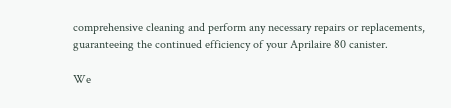comprehensive cleaning and perform any necessary repairs or replacements, guaranteeing the continued efficiency of your Aprilaire 80 canister.

We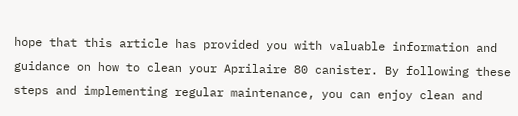hope that this article has provided you with valuable information and guidance on how to clean your Aprilaire 80 canister. By following these steps and implementing regular maintenance, you can enjoy clean and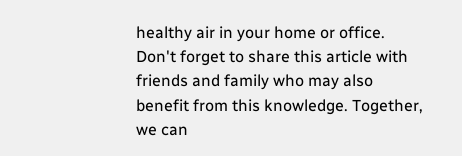healthy air in your home or office. Don't forget to share this article with friends and family who may also benefit from this knowledge. Together, we can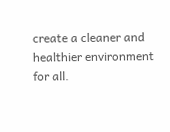create a cleaner and healthier environment for all.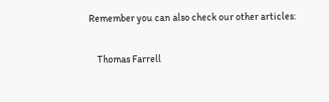Remember you can also check our other articles:

    Thomas Farrell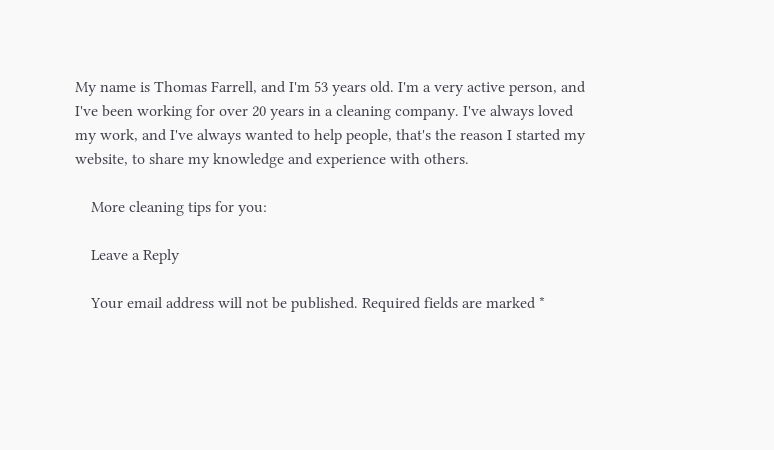My name is Thomas Farrell, and I'm 53 years old. I'm a very active person, and I've been working for over 20 years in a cleaning company. I've always loved my work, and I've always wanted to help people, that's the reason I started my website, to share my knowledge and experience with others.

    More cleaning tips for you:

    Leave a Reply

    Your email address will not be published. Required fields are marked *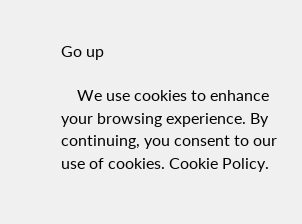Go up

    We use cookies to enhance your browsing experience. By continuing, you consent to our use of cookies. Cookie Policy.